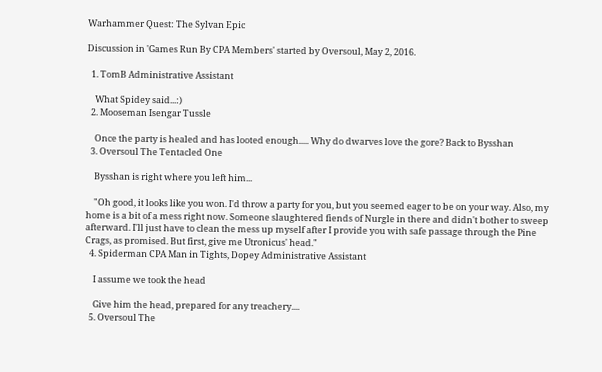Warhammer Quest: The Sylvan Epic

Discussion in 'Games Run By CPA Members' started by Oversoul, May 2, 2016.

  1. TomB Administrative Assistant

    What Spidey said...:)
  2. Mooseman Isengar Tussle

    Once the party is healed and has looted enough..... Why do dwarves love the gore? Back to Bysshan
  3. Oversoul The Tentacled One

    Bysshan is right where you left him...

    "Oh good, it looks like you won. I'd throw a party for you, but you seemed eager to be on your way. Also, my home is a bit of a mess right now. Someone slaughtered fiends of Nurgle in there and didn't bother to sweep afterward. I'll just have to clean the mess up myself after I provide you with safe passage through the Pine Crags, as promised. But first, give me Utronicus' head."
  4. Spiderman CPA Man in Tights, Dopey Administrative Assistant

    I assume we took the head

    Give him the head, prepared for any treachery....
  5. Oversoul The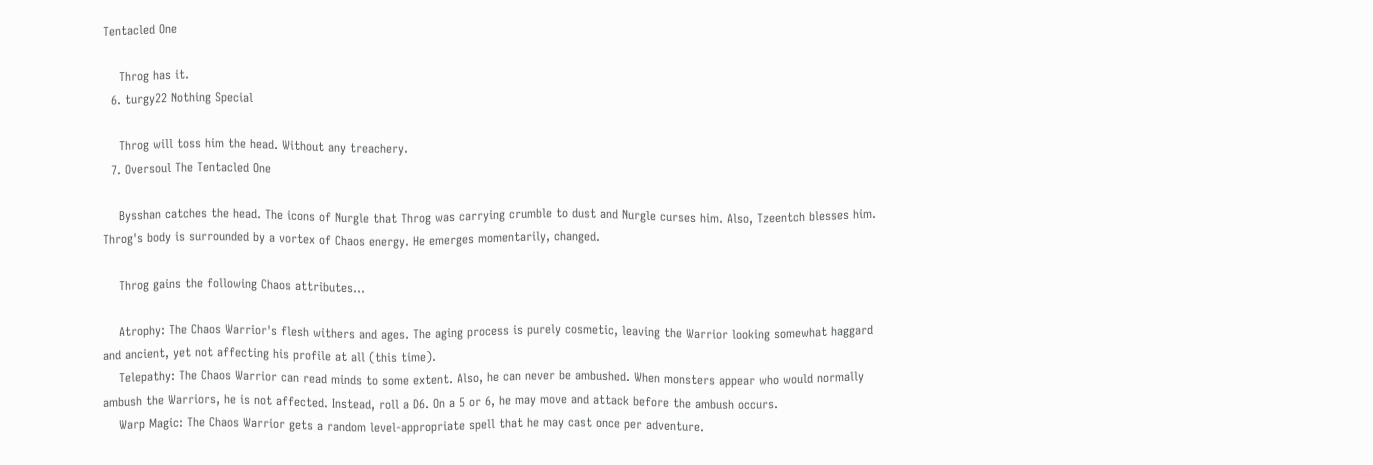Tentacled One

    Throg has it.
  6. turgy22 Nothing Special

    Throg will toss him the head. Without any treachery.
  7. Oversoul The Tentacled One

    Bysshan catches the head. The icons of Nurgle that Throg was carrying crumble to dust and Nurgle curses him. Also, Tzeentch blesses him. Throg's body is surrounded by a vortex of Chaos energy. He emerges momentarily, changed.

    Throg gains the following Chaos attributes...

    Atrophy: The Chaos Warrior's flesh withers and ages. The aging process is purely cosmetic, leaving the Warrior looking somewhat haggard and ancient, yet not affecting his profile at all (this time).
    Telepathy: The Chaos Warrior can read minds to some extent. Also, he can never be ambushed. When monsters appear who would normally ambush the Warriors, he is not affected. Instead, roll a D6. On a 5 or 6, he may move and attack before the ambush occurs.
    Warp Magic: The Chaos Warrior gets a random level-appropriate spell that he may cast once per adventure.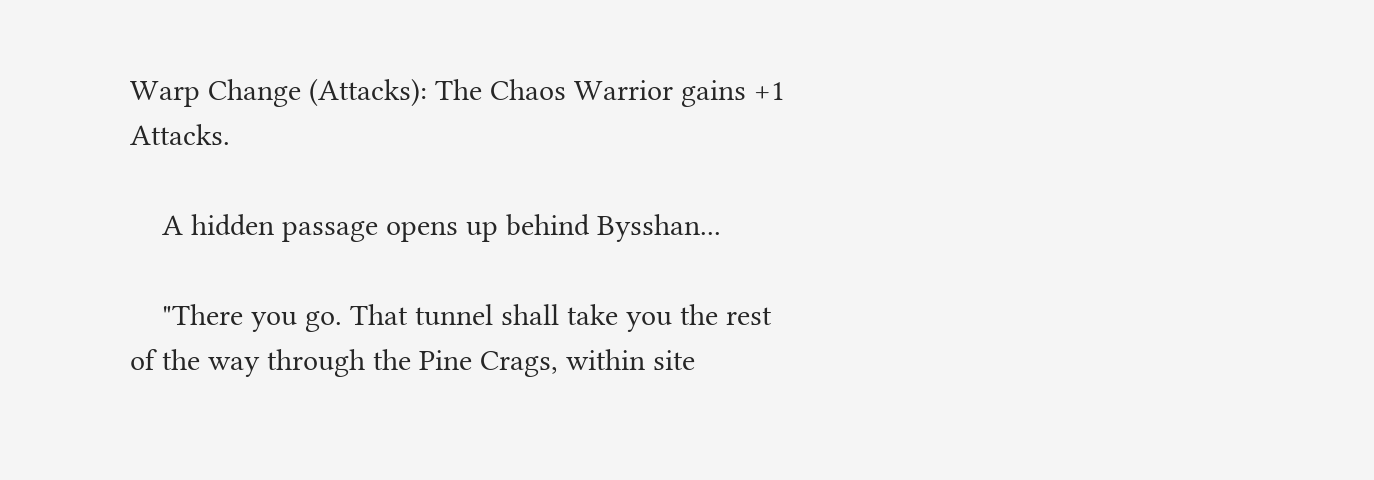Warp Change (Attacks): The Chaos Warrior gains +1 Attacks.

    A hidden passage opens up behind Bysshan...

    "There you go. That tunnel shall take you the rest of the way through the Pine Crags, within site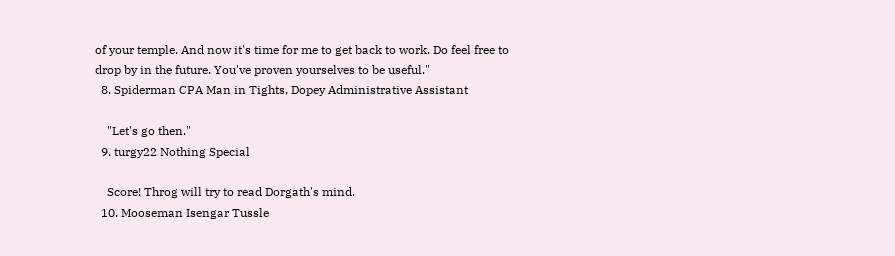of your temple. And now it's time for me to get back to work. Do feel free to drop by in the future. You've proven yourselves to be useful."
  8. Spiderman CPA Man in Tights, Dopey Administrative Assistant

    "Let's go then."
  9. turgy22 Nothing Special

    Score! Throg will try to read Dorgath's mind.
  10. Mooseman Isengar Tussle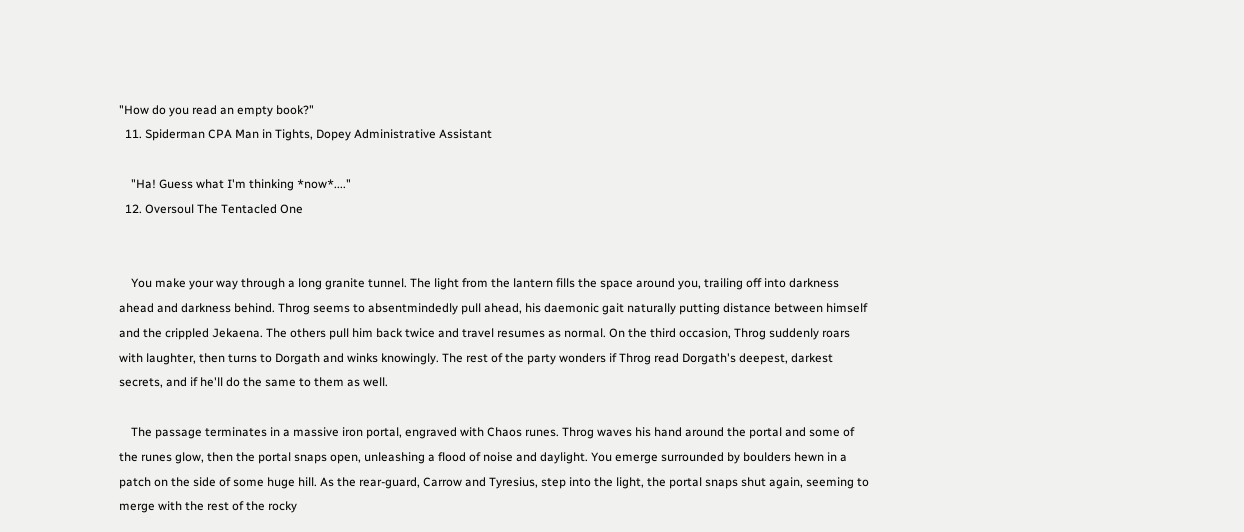"How do you read an empty book?"
  11. Spiderman CPA Man in Tights, Dopey Administrative Assistant

    "Ha! Guess what I'm thinking *now*...."
  12. Oversoul The Tentacled One


    You make your way through a long granite tunnel. The light from the lantern fills the space around you, trailing off into darkness ahead and darkness behind. Throg seems to absentmindedly pull ahead, his daemonic gait naturally putting distance between himself and the crippled Jekaena. The others pull him back twice and travel resumes as normal. On the third occasion, Throg suddenly roars with laughter, then turns to Dorgath and winks knowingly. The rest of the party wonders if Throg read Dorgath's deepest, darkest secrets, and if he'll do the same to them as well.

    The passage terminates in a massive iron portal, engraved with Chaos runes. Throg waves his hand around the portal and some of the runes glow, then the portal snaps open, unleashing a flood of noise and daylight. You emerge surrounded by boulders hewn in a patch on the side of some huge hill. As the rear-guard, Carrow and Tyresius, step into the light, the portal snaps shut again, seeming to merge with the rest of the rocky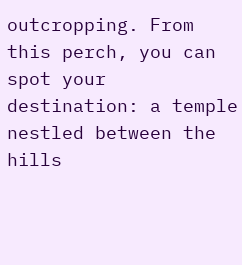outcropping. From this perch, you can spot your destination: a temple nestled between the hills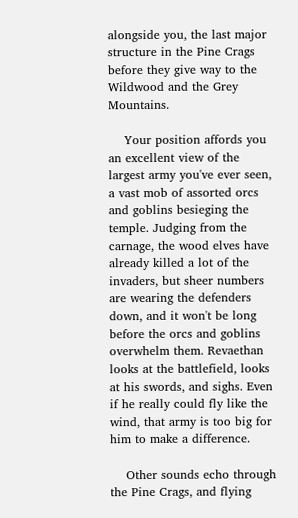alongside you, the last major structure in the Pine Crags before they give way to the Wildwood and the Grey Mountains.

    Your position affords you an excellent view of the largest army you've ever seen, a vast mob of assorted orcs and goblins besieging the temple. Judging from the carnage, the wood elves have already killed a lot of the invaders, but sheer numbers are wearing the defenders down, and it won't be long before the orcs and goblins overwhelm them. Revaethan looks at the battlefield, looks at his swords, and sighs. Even if he really could fly like the wind, that army is too big for him to make a difference.

    Other sounds echo through the Pine Crags, and flying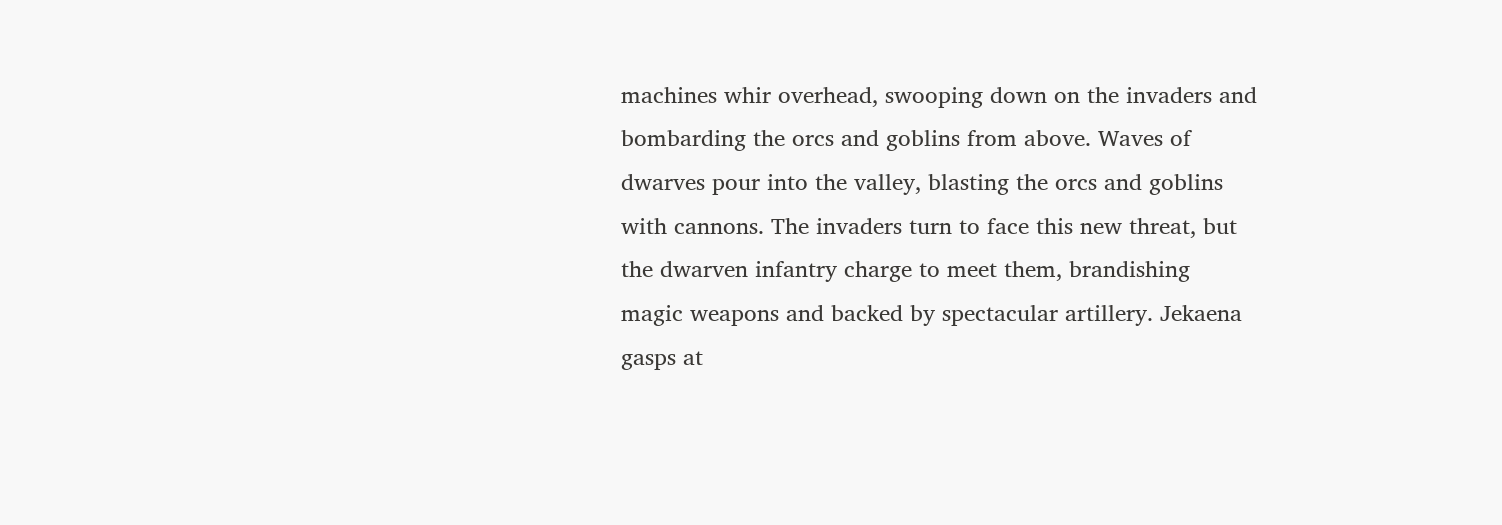machines whir overhead, swooping down on the invaders and bombarding the orcs and goblins from above. Waves of dwarves pour into the valley, blasting the orcs and goblins with cannons. The invaders turn to face this new threat, but the dwarven infantry charge to meet them, brandishing magic weapons and backed by spectacular artillery. Jekaena gasps at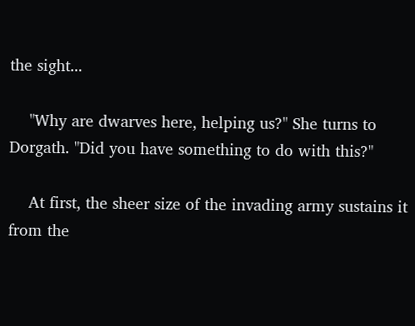the sight...

    "Why are dwarves here, helping us?" She turns to Dorgath. "Did you have something to do with this?"

    At first, the sheer size of the invading army sustains it from the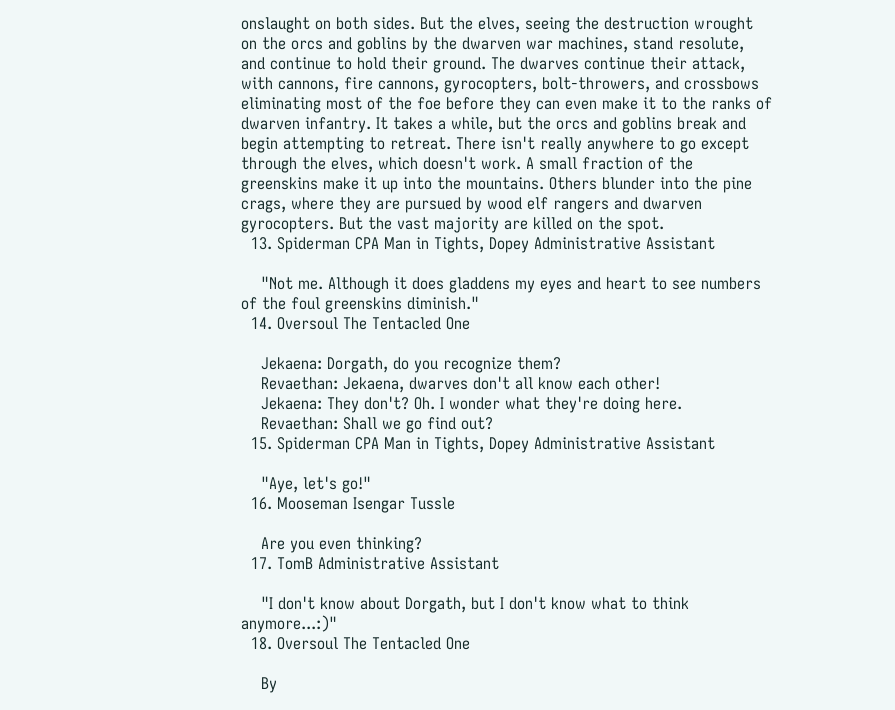onslaught on both sides. But the elves, seeing the destruction wrought on the orcs and goblins by the dwarven war machines, stand resolute, and continue to hold their ground. The dwarves continue their attack, with cannons, fire cannons, gyrocopters, bolt-throwers, and crossbows eliminating most of the foe before they can even make it to the ranks of dwarven infantry. It takes a while, but the orcs and goblins break and begin attempting to retreat. There isn't really anywhere to go except through the elves, which doesn't work. A small fraction of the greenskins make it up into the mountains. Others blunder into the pine crags, where they are pursued by wood elf rangers and dwarven gyrocopters. But the vast majority are killed on the spot.
  13. Spiderman CPA Man in Tights, Dopey Administrative Assistant

    "Not me. Although it does gladdens my eyes and heart to see numbers of the foul greenskins diminish."
  14. Oversoul The Tentacled One

    Jekaena: Dorgath, do you recognize them?
    Revaethan: Jekaena, dwarves don't all know each other!
    Jekaena: They don't? Oh. I wonder what they're doing here.
    Revaethan: Shall we go find out?
  15. Spiderman CPA Man in Tights, Dopey Administrative Assistant

    "Aye, let's go!"
  16. Mooseman Isengar Tussle

    Are you even thinking?
  17. TomB Administrative Assistant

    "I don't know about Dorgath, but I don't know what to think anymore...:)"
  18. Oversoul The Tentacled One

    By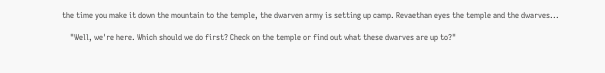the time you make it down the mountain to the temple, the dwarven army is setting up camp. Revaethan eyes the temple and the dwarves...

    "Well, we're here. Which should we do first? Check on the temple or find out what these dwarves are up to?"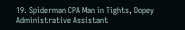19. Spiderman CPA Man in Tights, Dopey Administrative Assistant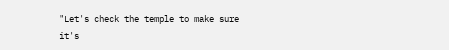"Let's check the temple to make sure it's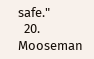safe."
  20. Mooseman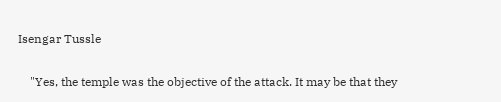Isengar Tussle

    "Yes, the temple was the objective of the attack. It may be that they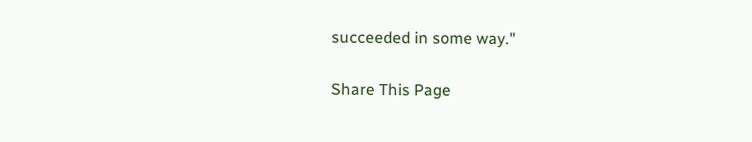succeeded in some way."

Share This Page